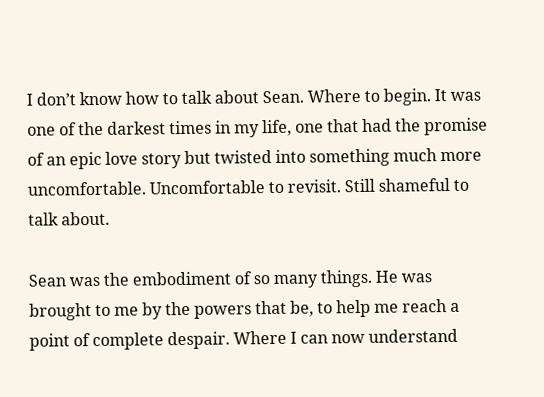I don’t know how to talk about Sean. Where to begin. It was one of the darkest times in my life, one that had the promise of an epic love story but twisted into something much more uncomfortable. Uncomfortable to revisit. Still shameful to talk about.

Sean was the embodiment of so many things. He was brought to me by the powers that be, to help me reach a point of complete despair. Where I can now understand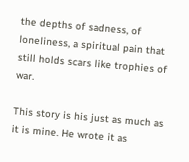the depths of sadness, of loneliness, a spiritual pain that still holds scars like trophies of war.

This story is his just as much as it is mine. He wrote it as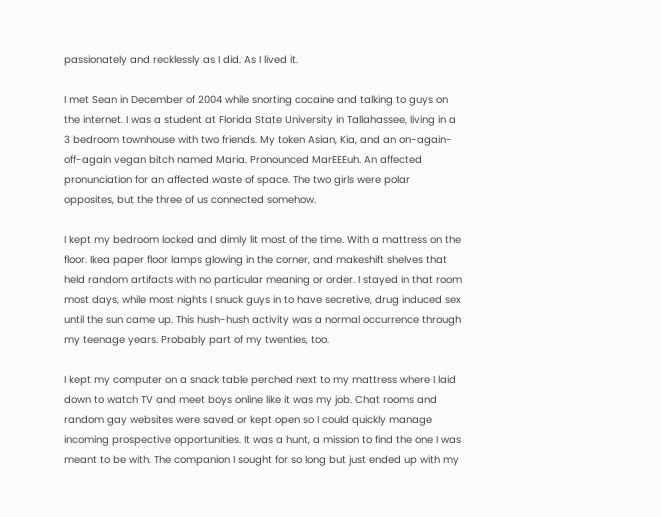passionately and recklessly as I did. As I lived it.

I met Sean in December of 2004 while snorting cocaine and talking to guys on the internet. I was a student at Florida State University in Tallahassee, living in a 3 bedroom townhouse with two friends. My token Asian, Kia, and an on-again-off-again vegan bitch named Maria. Pronounced MarEEEuh. An affected pronunciation for an affected waste of space. The two girls were polar opposites, but the three of us connected somehow.

I kept my bedroom locked and dimly lit most of the time. With a mattress on the floor. Ikea paper floor lamps glowing in the corner, and makeshift shelves that held random artifacts with no particular meaning or order. I stayed in that room most days, while most nights I snuck guys in to have secretive, drug induced sex until the sun came up. This hush-hush activity was a normal occurrence through my teenage years. Probably part of my twenties, too.

I kept my computer on a snack table perched next to my mattress where I laid down to watch TV and meet boys online like it was my job. Chat rooms and random gay websites were saved or kept open so I could quickly manage incoming prospective opportunities. It was a hunt, a mission to find the one I was meant to be with. The companion I sought for so long but just ended up with my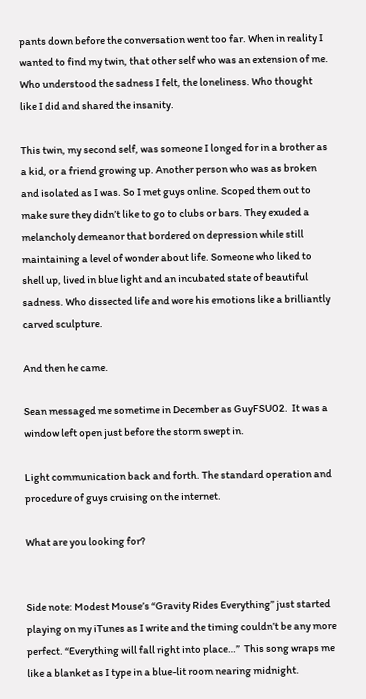pants down before the conversation went too far. When in reality I wanted to find my twin, that other self who was an extension of me. Who understood the sadness I felt, the loneliness. Who thought like I did and shared the insanity.

This twin, my second self, was someone I longed for in a brother as a kid, or a friend growing up. Another person who was as broken and isolated as I was. So I met guys online. Scoped them out to make sure they didn’t like to go to clubs or bars. They exuded a melancholy demeanor that bordered on depression while still maintaining a level of wonder about life. Someone who liked to shell up, lived in blue light and an incubated state of beautiful sadness. Who dissected life and wore his emotions like a brilliantly carved sculpture.

And then he came.

Sean messaged me sometime in December as GuyFSU02.  It was a window left open just before the storm swept in.

Light communication back and forth. The standard operation and procedure of guys cruising on the internet.

What are you looking for?


Side note: Modest Mouse’s “Gravity Rides Everything” just started playing on my iTunes as I write and the timing couldn’t be any more perfect. “Everything will fall right into place…”  This song wraps me like a blanket as I type in a blue-lit room nearing midnight.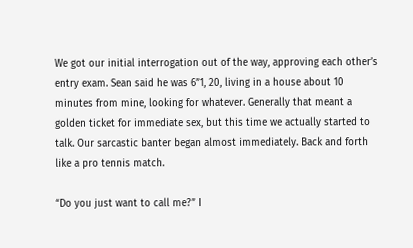We got our initial interrogation out of the way, approving each other’s entry exam. Sean said he was 6”1, 20, living in a house about 10 minutes from mine, looking for whatever. Generally that meant a golden ticket for immediate sex, but this time we actually started to talk. Our sarcastic banter began almost immediately. Back and forth like a pro tennis match.

“Do you just want to call me?” I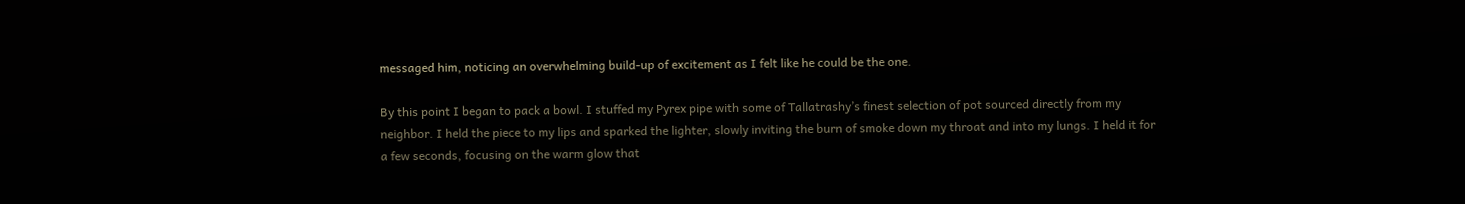messaged him, noticing an overwhelming build-up of excitement as I felt like he could be the one.

By this point I began to pack a bowl. I stuffed my Pyrex pipe with some of Tallatrashy’s finest selection of pot sourced directly from my neighbor. I held the piece to my lips and sparked the lighter, slowly inviting the burn of smoke down my throat and into my lungs. I held it for a few seconds, focusing on the warm glow that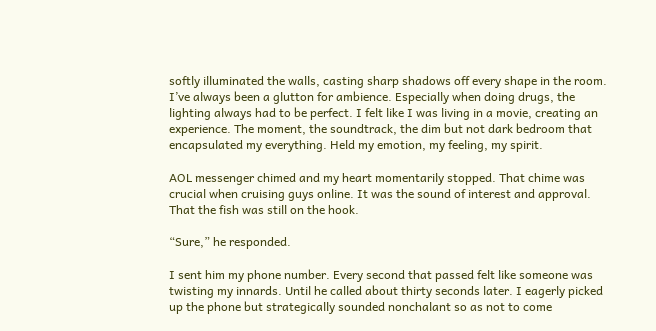softly illuminated the walls, casting sharp shadows off every shape in the room. I’ve always been a glutton for ambience. Especially when doing drugs, the lighting always had to be perfect. I felt like I was living in a movie, creating an experience. The moment, the soundtrack, the dim but not dark bedroom that encapsulated my everything. Held my emotion, my feeling, my spirit.

AOL messenger chimed and my heart momentarily stopped. That chime was crucial when cruising guys online. It was the sound of interest and approval. That the fish was still on the hook.

“Sure,” he responded.

I sent him my phone number. Every second that passed felt like someone was twisting my innards. Until he called about thirty seconds later. I eagerly picked up the phone but strategically sounded nonchalant so as not to come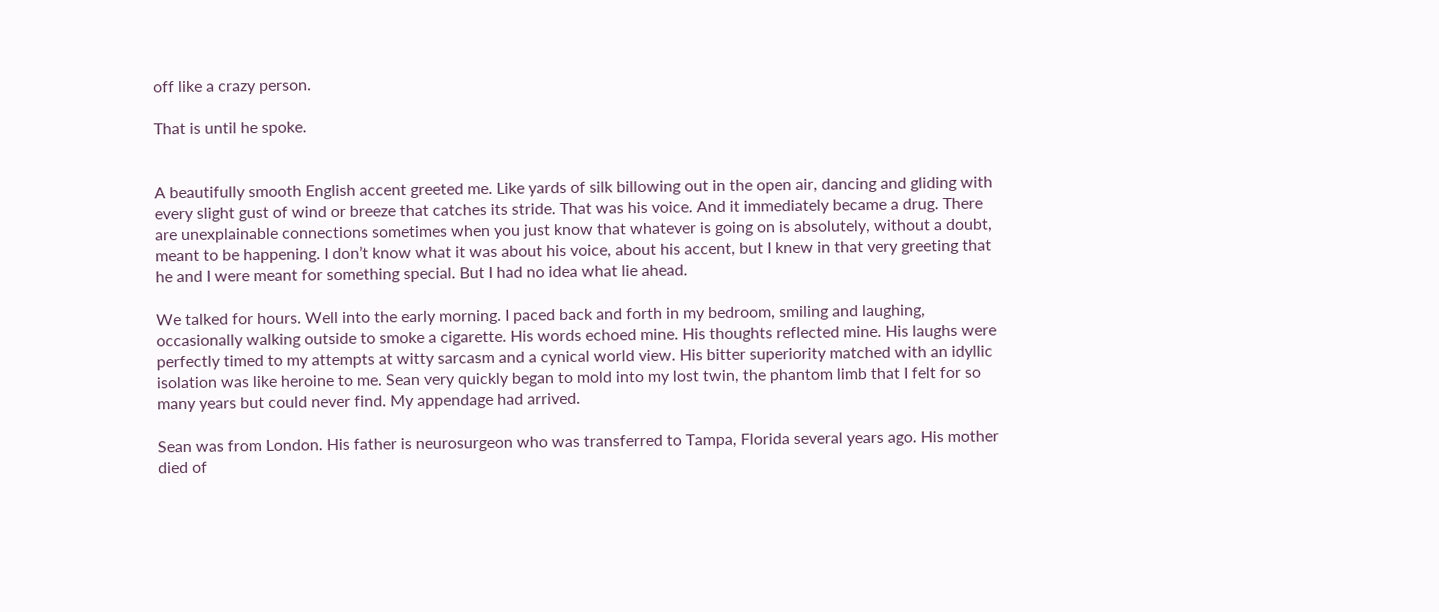off like a crazy person.

That is until he spoke.


A beautifully smooth English accent greeted me. Like yards of silk billowing out in the open air, dancing and gliding with every slight gust of wind or breeze that catches its stride. That was his voice. And it immediately became a drug. There are unexplainable connections sometimes when you just know that whatever is going on is absolutely, without a doubt, meant to be happening. I don’t know what it was about his voice, about his accent, but I knew in that very greeting that he and I were meant for something special. But I had no idea what lie ahead.

We talked for hours. Well into the early morning. I paced back and forth in my bedroom, smiling and laughing, occasionally walking outside to smoke a cigarette. His words echoed mine. His thoughts reflected mine. His laughs were perfectly timed to my attempts at witty sarcasm and a cynical world view. His bitter superiority matched with an idyllic isolation was like heroine to me. Sean very quickly began to mold into my lost twin, the phantom limb that I felt for so many years but could never find. My appendage had arrived.

Sean was from London. His father is neurosurgeon who was transferred to Tampa, Florida several years ago. His mother died of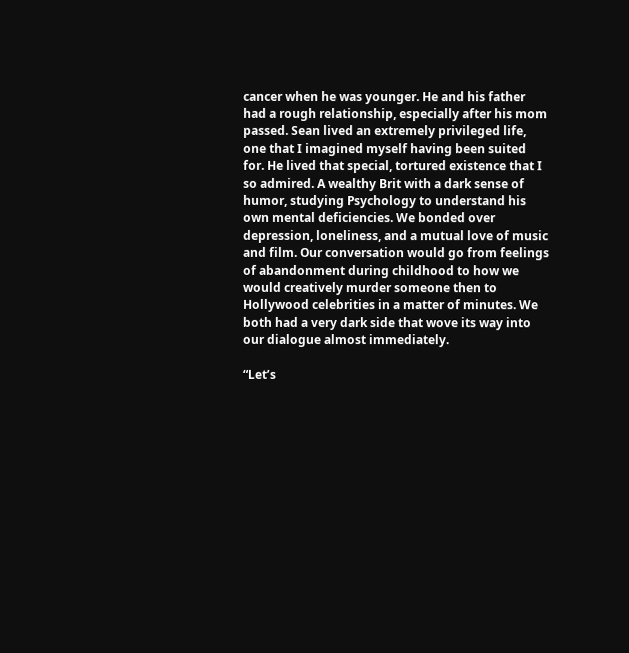cancer when he was younger. He and his father had a rough relationship, especially after his mom passed. Sean lived an extremely privileged life, one that I imagined myself having been suited for. He lived that special, tortured existence that I so admired. A wealthy Brit with a dark sense of humor, studying Psychology to understand his own mental deficiencies. We bonded over depression, loneliness, and a mutual love of music and film. Our conversation would go from feelings of abandonment during childhood to how we would creatively murder someone then to Hollywood celebrities in a matter of minutes. We both had a very dark side that wove its way into our dialogue almost immediately.

“Let’s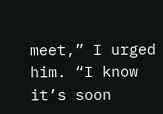meet,” I urged him. “I know it’s soon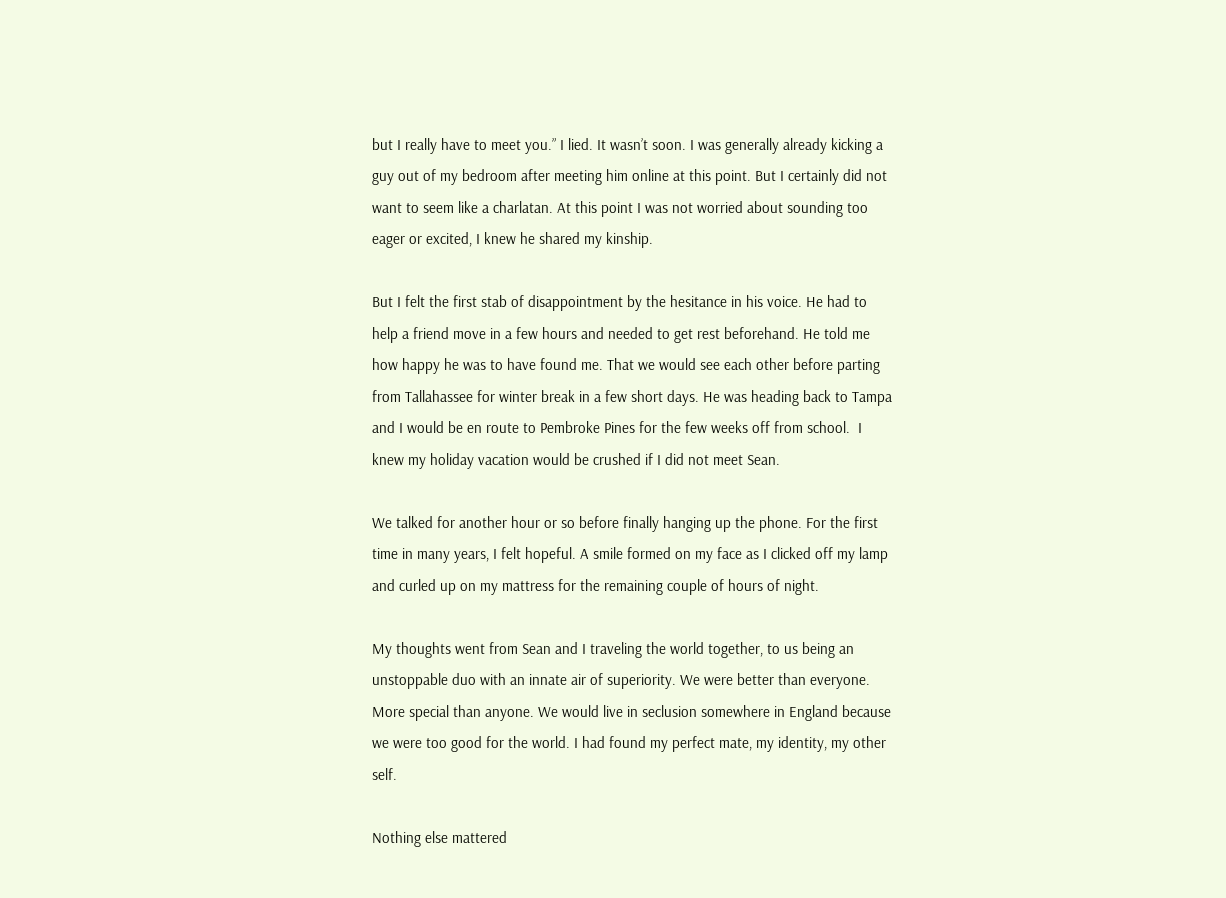but I really have to meet you.” I lied. It wasn’t soon. I was generally already kicking a guy out of my bedroom after meeting him online at this point. But I certainly did not want to seem like a charlatan. At this point I was not worried about sounding too eager or excited, I knew he shared my kinship.

But I felt the first stab of disappointment by the hesitance in his voice. He had to help a friend move in a few hours and needed to get rest beforehand. He told me how happy he was to have found me. That we would see each other before parting from Tallahassee for winter break in a few short days. He was heading back to Tampa and I would be en route to Pembroke Pines for the few weeks off from school.  I knew my holiday vacation would be crushed if I did not meet Sean.

We talked for another hour or so before finally hanging up the phone. For the first time in many years, I felt hopeful. A smile formed on my face as I clicked off my lamp and curled up on my mattress for the remaining couple of hours of night.

My thoughts went from Sean and I traveling the world together, to us being an unstoppable duo with an innate air of superiority. We were better than everyone. More special than anyone. We would live in seclusion somewhere in England because we were too good for the world. I had found my perfect mate, my identity, my other self.

Nothing else mattered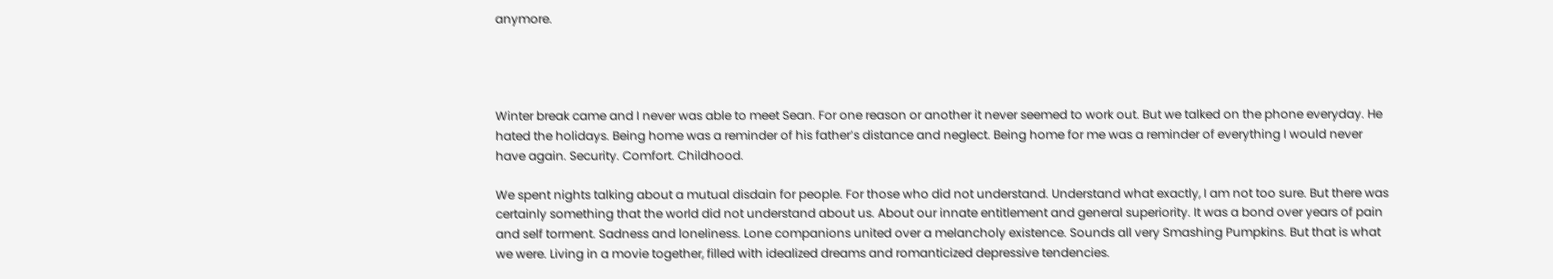anymore.




Winter break came and I never was able to meet Sean. For one reason or another it never seemed to work out. But we talked on the phone everyday. He hated the holidays. Being home was a reminder of his father’s distance and neglect. Being home for me was a reminder of everything I would never have again. Security. Comfort. Childhood.

We spent nights talking about a mutual disdain for people. For those who did not understand. Understand what exactly, I am not too sure. But there was certainly something that the world did not understand about us. About our innate entitlement and general superiority. It was a bond over years of pain and self torment. Sadness and loneliness. Lone companions united over a melancholy existence. Sounds all very Smashing Pumpkins. But that is what we were. Living in a movie together, filled with idealized dreams and romanticized depressive tendencies.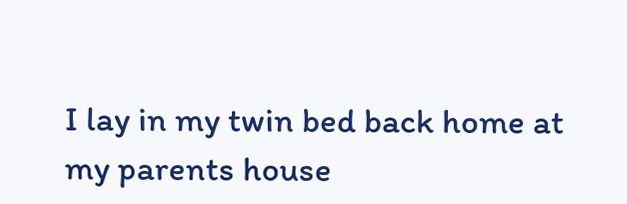I lay in my twin bed back home at my parents house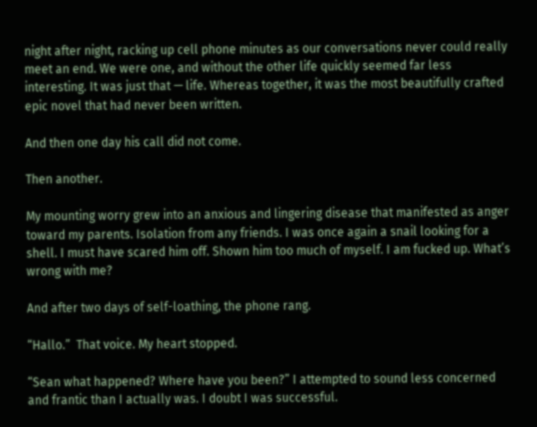night after night, racking up cell phone minutes as our conversations never could really meet an end. We were one, and without the other life quickly seemed far less interesting. It was just that — life. Whereas together, it was the most beautifully crafted epic novel that had never been written.

And then one day his call did not come.

Then another.

My mounting worry grew into an anxious and lingering disease that manifested as anger toward my parents. Isolation from any friends. I was once again a snail looking for a shell. I must have scared him off. Shown him too much of myself. I am fucked up. What’s wrong with me?

And after two days of self-loathing, the phone rang.

“Hallo.”  That voice. My heart stopped.

“Sean what happened? Where have you been?” I attempted to sound less concerned and frantic than I actually was. I doubt I was successful.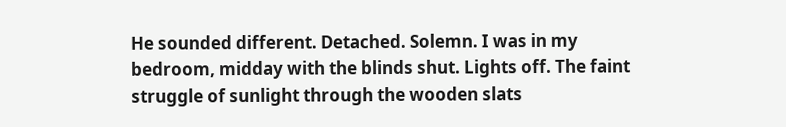He sounded different. Detached. Solemn. I was in my bedroom, midday with the blinds shut. Lights off. The faint struggle of sunlight through the wooden slats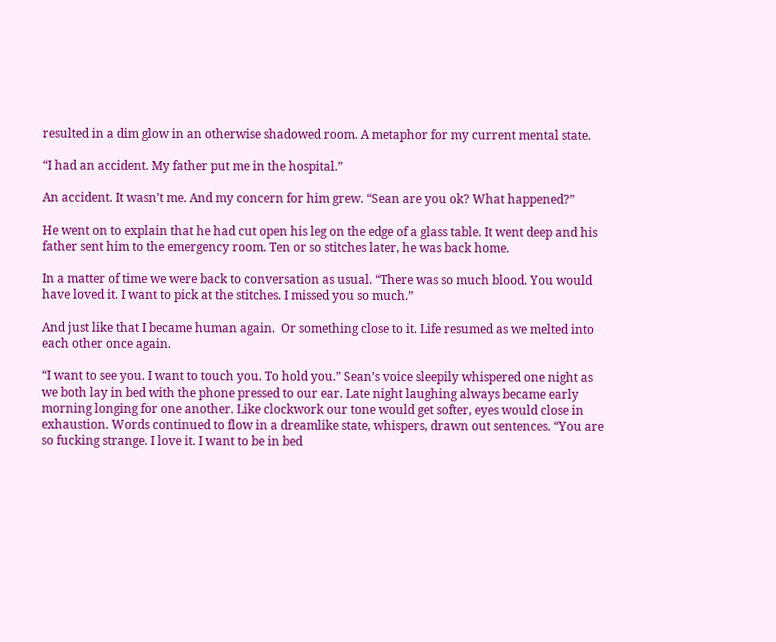resulted in a dim glow in an otherwise shadowed room. A metaphor for my current mental state.

“I had an accident. My father put me in the hospital.”

An accident. It wasn’t me. And my concern for him grew. “Sean are you ok? What happened?”

He went on to explain that he had cut open his leg on the edge of a glass table. It went deep and his father sent him to the emergency room. Ten or so stitches later, he was back home.

In a matter of time we were back to conversation as usual. “There was so much blood. You would have loved it. I want to pick at the stitches. I missed you so much.”

And just like that I became human again.  Or something close to it. Life resumed as we melted into each other once again.

“I want to see you. I want to touch you. To hold you.” Sean’s voice sleepily whispered one night as we both lay in bed with the phone pressed to our ear. Late night laughing always became early morning longing for one another. Like clockwork our tone would get softer, eyes would close in exhaustion. Words continued to flow in a dreamlike state, whispers, drawn out sentences. “You are so fucking strange. I love it. I want to be in bed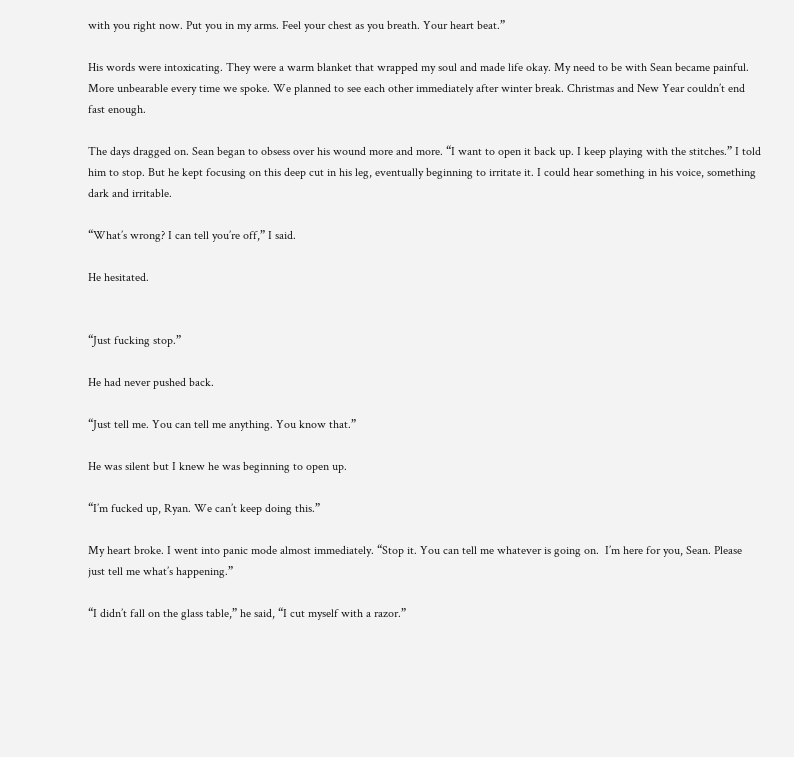with you right now. Put you in my arms. Feel your chest as you breath. Your heart beat.”

His words were intoxicating. They were a warm blanket that wrapped my soul and made life okay. My need to be with Sean became painful. More unbearable every time we spoke. We planned to see each other immediately after winter break. Christmas and New Year couldn’t end fast enough.

The days dragged on. Sean began to obsess over his wound more and more. “I want to open it back up. I keep playing with the stitches.” I told him to stop. But he kept focusing on this deep cut in his leg, eventually beginning to irritate it. I could hear something in his voice, something dark and irritable.

“What’s wrong? I can tell you’re off,” I said.

He hesitated.


“Just fucking stop.”

He had never pushed back.

“Just tell me. You can tell me anything. You know that.”

He was silent but I knew he was beginning to open up.

“I’m fucked up, Ryan. We can’t keep doing this.”

My heart broke. I went into panic mode almost immediately. “Stop it. You can tell me whatever is going on.  I’m here for you, Sean. Please just tell me what’s happening.”

“I didn’t fall on the glass table,” he said, “I cut myself with a razor.”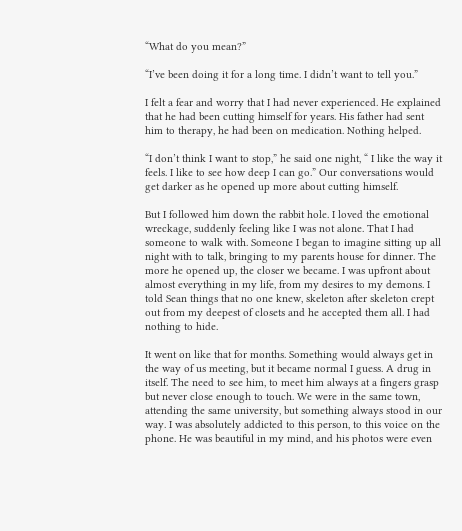“What do you mean?”

“I’ve been doing it for a long time. I didn’t want to tell you.”

I felt a fear and worry that I had never experienced. He explained that he had been cutting himself for years. His father had sent him to therapy, he had been on medication. Nothing helped.

“I don’t think I want to stop,” he said one night, “ I like the way it feels. I like to see how deep I can go.” Our conversations would get darker as he opened up more about cutting himself.

But I followed him down the rabbit hole. I loved the emotional wreckage, suddenly feeling like I was not alone. That I had someone to walk with. Someone I began to imagine sitting up all night with to talk, bringing to my parents house for dinner. The more he opened up, the closer we became. I was upfront about almost everything in my life, from my desires to my demons. I told Sean things that no one knew, skeleton after skeleton crept out from my deepest of closets and he accepted them all. I had nothing to hide.

It went on like that for months. Something would always get in the way of us meeting, but it became normal I guess. A drug in itself. The need to see him, to meet him always at a fingers grasp but never close enough to touch. We were in the same town, attending the same university, but something always stood in our way. I was absolutely addicted to this person, to this voice on the phone. He was beautiful in my mind, and his photos were even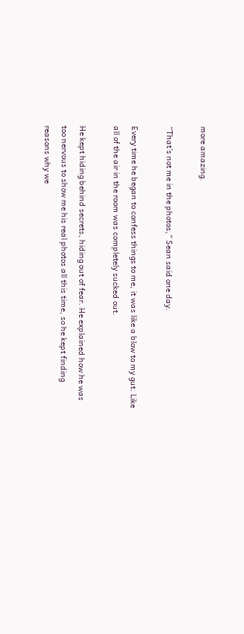more amazing.

“That’s not me in the photos,” Sean said one day.

Every time he began to confess things to me, it was like a blow to my gut. Like all of the air in the room was completely sucked out.

He kept hiding behind secrets, hiding out of fear. He explained how he was too nervous to show me his real photos all this time, so he kept finding reasons why we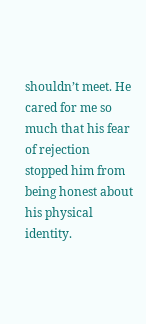shouldn’t meet. He cared for me so much that his fear of rejection stopped him from being honest about his physical identity.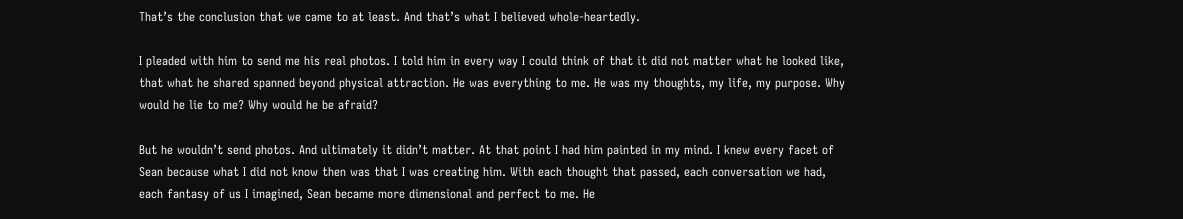That’s the conclusion that we came to at least. And that’s what I believed whole-heartedly.

I pleaded with him to send me his real photos. I told him in every way I could think of that it did not matter what he looked like, that what he shared spanned beyond physical attraction. He was everything to me. He was my thoughts, my life, my purpose. Why would he lie to me? Why would he be afraid?

But he wouldn’t send photos. And ultimately it didn’t matter. At that point I had him painted in my mind. I knew every facet of Sean because what I did not know then was that I was creating him. With each thought that passed, each conversation we had, each fantasy of us I imagined, Sean became more dimensional and perfect to me. He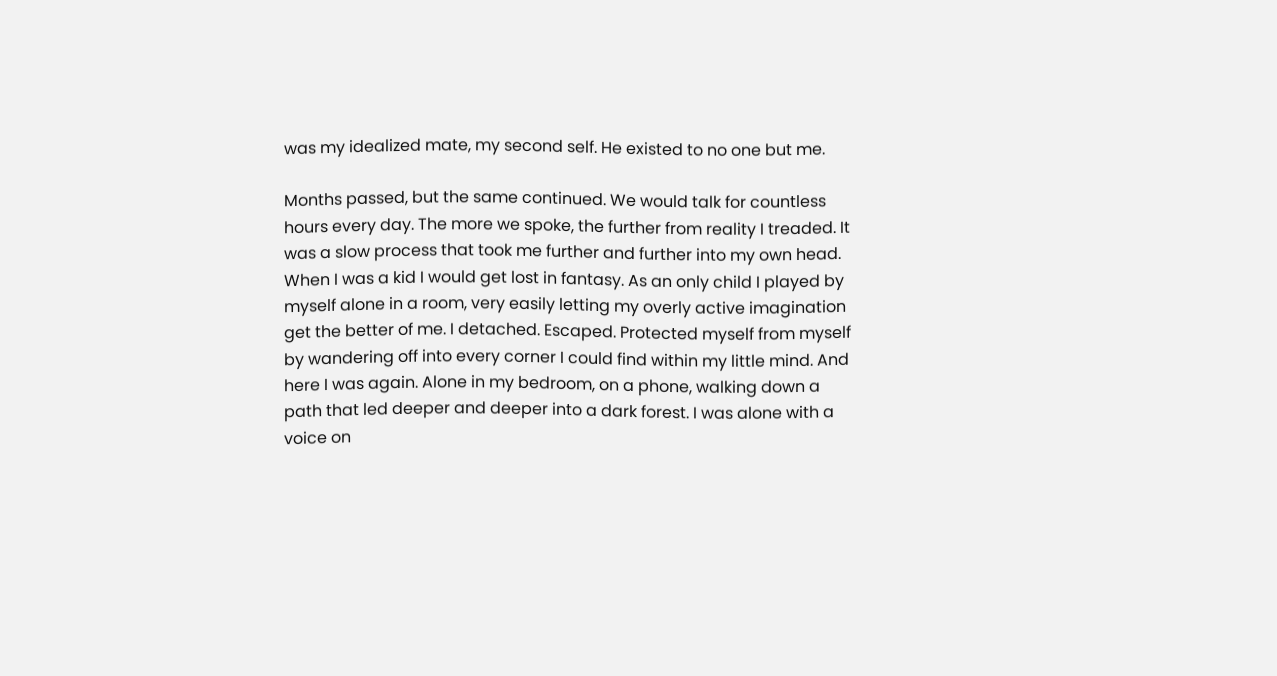was my idealized mate, my second self. He existed to no one but me.

Months passed, but the same continued. We would talk for countless hours every day. The more we spoke, the further from reality I treaded. It was a slow process that took me further and further into my own head. When I was a kid I would get lost in fantasy. As an only child I played by myself alone in a room, very easily letting my overly active imagination get the better of me. I detached. Escaped. Protected myself from myself by wandering off into every corner I could find within my little mind. And here I was again. Alone in my bedroom, on a phone, walking down a path that led deeper and deeper into a dark forest. I was alone with a voice on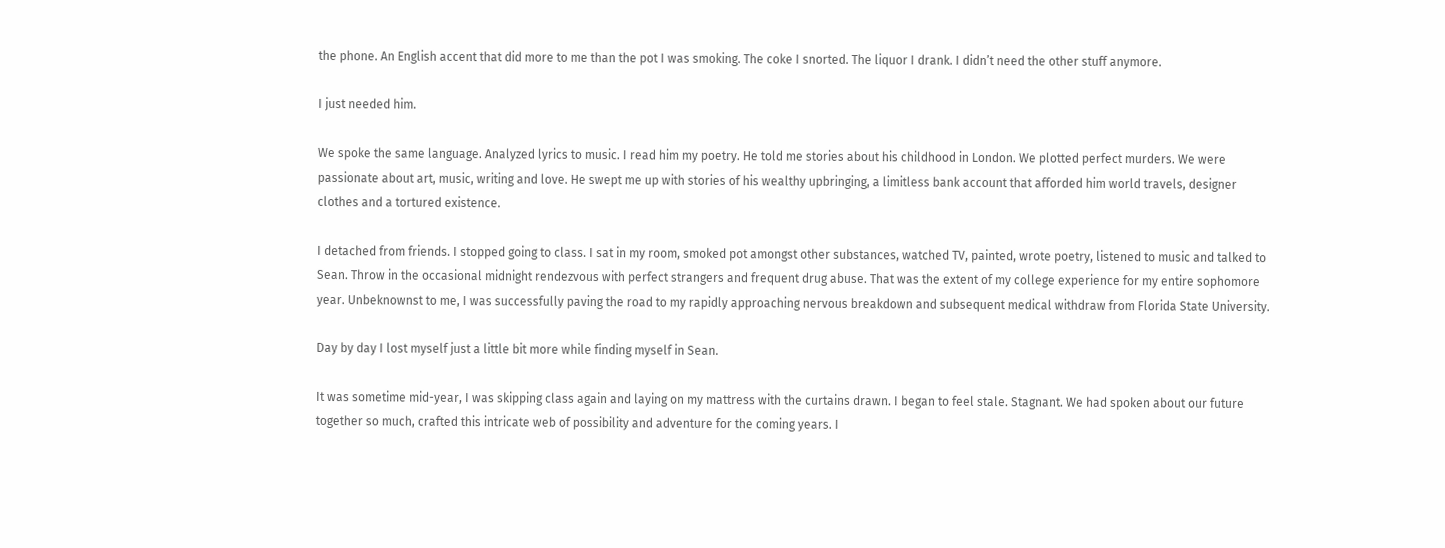the phone. An English accent that did more to me than the pot I was smoking. The coke I snorted. The liquor I drank. I didn’t need the other stuff anymore.

I just needed him.

We spoke the same language. Analyzed lyrics to music. I read him my poetry. He told me stories about his childhood in London. We plotted perfect murders. We were passionate about art, music, writing and love. He swept me up with stories of his wealthy upbringing, a limitless bank account that afforded him world travels, designer clothes and a tortured existence.

I detached from friends. I stopped going to class. I sat in my room, smoked pot amongst other substances, watched TV, painted, wrote poetry, listened to music and talked to Sean. Throw in the occasional midnight rendezvous with perfect strangers and frequent drug abuse. That was the extent of my college experience for my entire sophomore year. Unbeknownst to me, I was successfully paving the road to my rapidly approaching nervous breakdown and subsequent medical withdraw from Florida State University.

Day by day I lost myself just a little bit more while finding myself in Sean.

It was sometime mid-year, I was skipping class again and laying on my mattress with the curtains drawn. I began to feel stale. Stagnant. We had spoken about our future together so much, crafted this intricate web of possibility and adventure for the coming years. I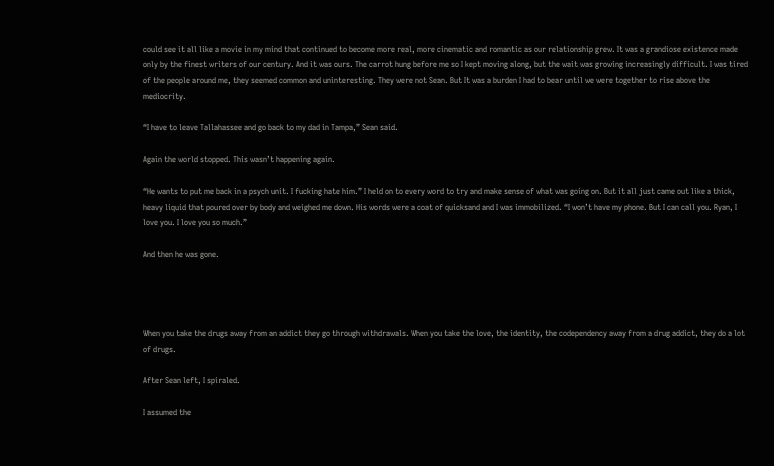could see it all like a movie in my mind that continued to become more real, more cinematic and romantic as our relationship grew. It was a grandiose existence made only by the finest writers of our century. And it was ours. The carrot hung before me so I kept moving along, but the wait was growing increasingly difficult. I was tired of the people around me, they seemed common and uninteresting. They were not Sean. But It was a burden I had to bear until we were together to rise above the mediocrity.

“I have to leave Tallahassee and go back to my dad in Tampa,” Sean said.

Again the world stopped. This wasn’t happening again.

“He wants to put me back in a psych unit. I fucking hate him.” I held on to every word to try and make sense of what was going on. But it all just came out like a thick, heavy liquid that poured over by body and weighed me down. His words were a coat of quicksand and I was immobilized. “I won’t have my phone. But I can call you. Ryan, I love you. I love you so much.”

And then he was gone.




When you take the drugs away from an addict they go through withdrawals. When you take the love, the identity, the codependency away from a drug addict, they do a lot of drugs.

After Sean left, I spiraled.

I assumed the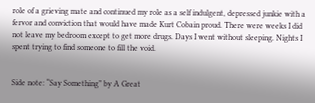role of a grieving mate and continued my role as a self indulgent, depressed junkie with a fervor and conviction that would have made Kurt Cobain proud. There were weeks I did not leave my bedroom except to get more drugs. Days I went without sleeping. Nights I spent trying to find someone to fill the void.


Side note: “Say Something” by A Great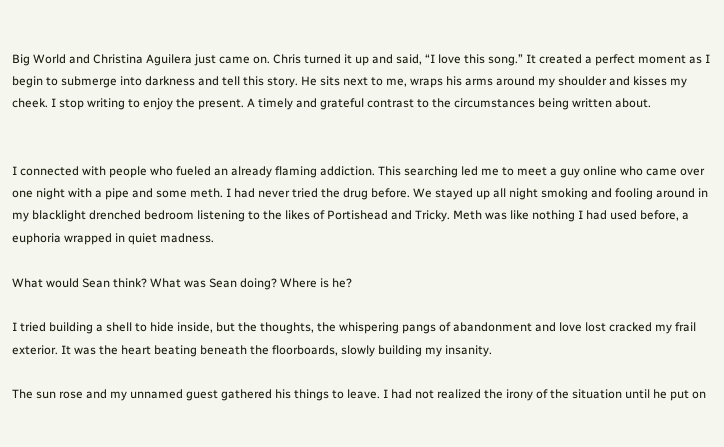Big World and Christina Aguilera just came on. Chris turned it up and said, “I love this song.” It created a perfect moment as I begin to submerge into darkness and tell this story. He sits next to me, wraps his arms around my shoulder and kisses my cheek. I stop writing to enjoy the present. A timely and grateful contrast to the circumstances being written about.


I connected with people who fueled an already flaming addiction. This searching led me to meet a guy online who came over one night with a pipe and some meth. I had never tried the drug before. We stayed up all night smoking and fooling around in my blacklight drenched bedroom listening to the likes of Portishead and Tricky. Meth was like nothing I had used before, a euphoria wrapped in quiet madness.

What would Sean think? What was Sean doing? Where is he?

I tried building a shell to hide inside, but the thoughts, the whispering pangs of abandonment and love lost cracked my frail exterior. It was the heart beating beneath the floorboards, slowly building my insanity.

The sun rose and my unnamed guest gathered his things to leave. I had not realized the irony of the situation until he put on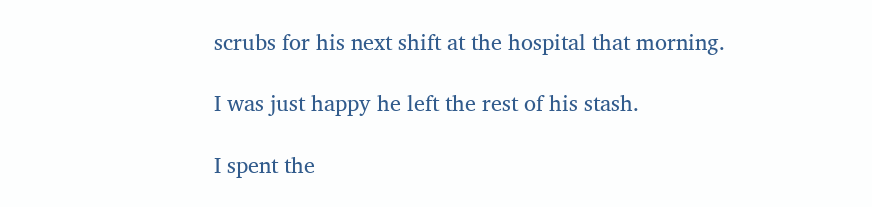scrubs for his next shift at the hospital that morning.

I was just happy he left the rest of his stash.

I spent the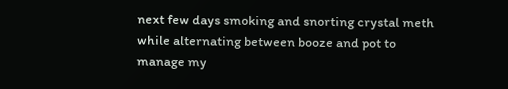next few days smoking and snorting crystal meth while alternating between booze and pot to manage my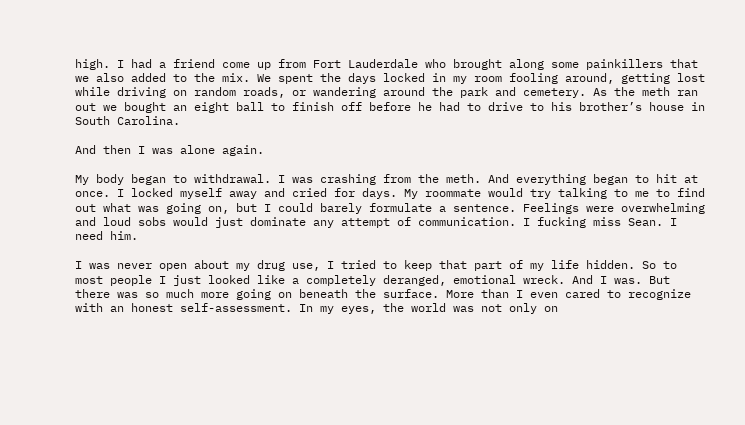high. I had a friend come up from Fort Lauderdale who brought along some painkillers that we also added to the mix. We spent the days locked in my room fooling around, getting lost while driving on random roads, or wandering around the park and cemetery. As the meth ran out we bought an eight ball to finish off before he had to drive to his brother’s house in South Carolina.

And then I was alone again.

My body began to withdrawal. I was crashing from the meth. And everything began to hit at once. I locked myself away and cried for days. My roommate would try talking to me to find out what was going on, but I could barely formulate a sentence. Feelings were overwhelming and loud sobs would just dominate any attempt of communication. I fucking miss Sean. I need him.

I was never open about my drug use, I tried to keep that part of my life hidden. So to most people I just looked like a completely deranged, emotional wreck. And I was. But there was so much more going on beneath the surface. More than I even cared to recognize with an honest self-assessment. In my eyes, the world was not only on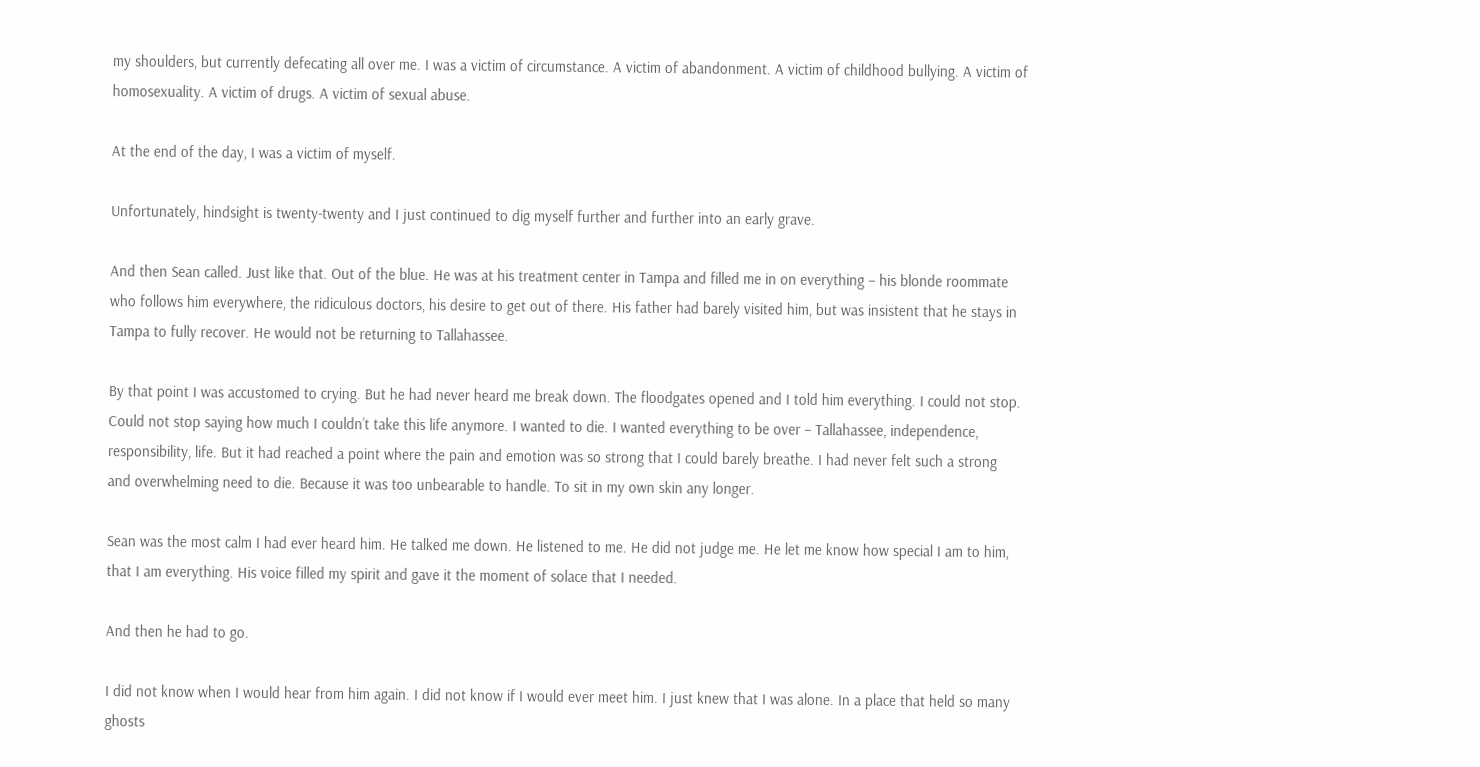my shoulders, but currently defecating all over me. I was a victim of circumstance. A victim of abandonment. A victim of childhood bullying. A victim of homosexuality. A victim of drugs. A victim of sexual abuse.

At the end of the day, I was a victim of myself.

Unfortunately, hindsight is twenty-twenty and I just continued to dig myself further and further into an early grave.

And then Sean called. Just like that. Out of the blue. He was at his treatment center in Tampa and filled me in on everything – his blonde roommate who follows him everywhere, the ridiculous doctors, his desire to get out of there. His father had barely visited him, but was insistent that he stays in Tampa to fully recover. He would not be returning to Tallahassee.

By that point I was accustomed to crying. But he had never heard me break down. The floodgates opened and I told him everything. I could not stop. Could not stop saying how much I couldn’t take this life anymore. I wanted to die. I wanted everything to be over – Tallahassee, independence, responsibility, life. But it had reached a point where the pain and emotion was so strong that I could barely breathe. I had never felt such a strong and overwhelming need to die. Because it was too unbearable to handle. To sit in my own skin any longer.

Sean was the most calm I had ever heard him. He talked me down. He listened to me. He did not judge me. He let me know how special I am to him, that I am everything. His voice filled my spirit and gave it the moment of solace that I needed.

And then he had to go.

I did not know when I would hear from him again. I did not know if I would ever meet him. I just knew that I was alone. In a place that held so many ghosts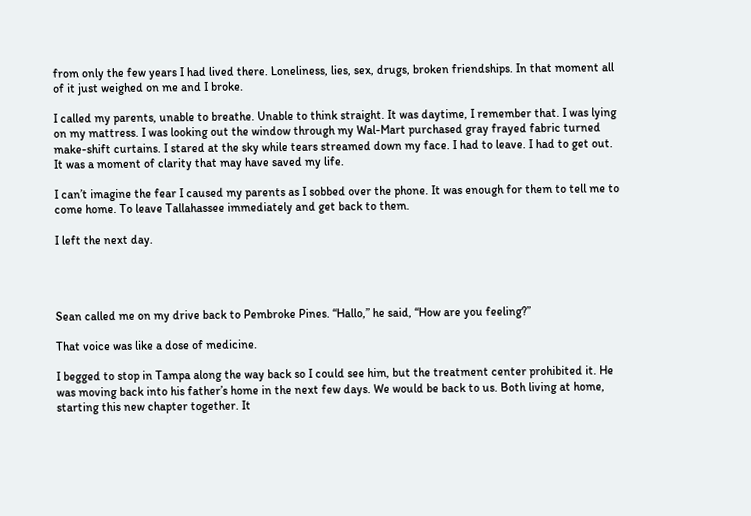from only the few years I had lived there. Loneliness, lies, sex, drugs, broken friendships. In that moment all of it just weighed on me and I broke.

I called my parents, unable to breathe. Unable to think straight. It was daytime, I remember that. I was lying on my mattress. I was looking out the window through my Wal-Mart purchased gray frayed fabric turned make-shift curtains. I stared at the sky while tears streamed down my face. I had to leave. I had to get out. It was a moment of clarity that may have saved my life.

I can’t imagine the fear I caused my parents as I sobbed over the phone. It was enough for them to tell me to come home. To leave Tallahassee immediately and get back to them.

I left the next day.




Sean called me on my drive back to Pembroke Pines. “Hallo,” he said, “How are you feeling?”

That voice was like a dose of medicine.

I begged to stop in Tampa along the way back so I could see him, but the treatment center prohibited it. He was moving back into his father’s home in the next few days. We would be back to us. Both living at home, starting this new chapter together. It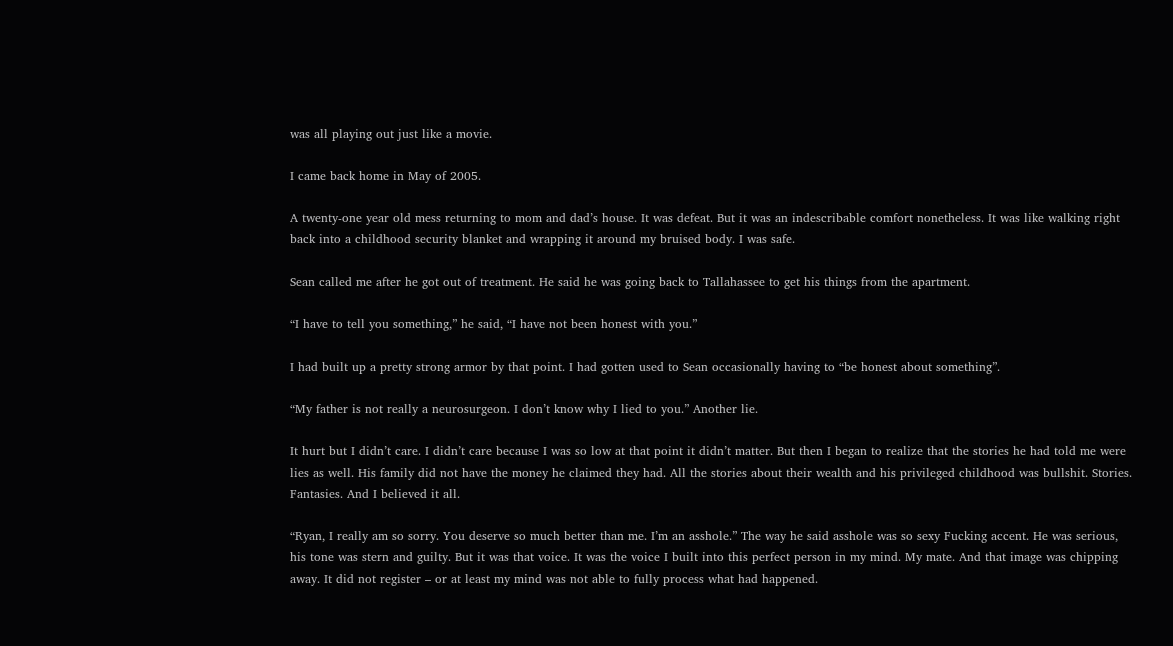was all playing out just like a movie.

I came back home in May of 2005.

A twenty-one year old mess returning to mom and dad’s house. It was defeat. But it was an indescribable comfort nonetheless. It was like walking right back into a childhood security blanket and wrapping it around my bruised body. I was safe.

Sean called me after he got out of treatment. He said he was going back to Tallahassee to get his things from the apartment.

“I have to tell you something,” he said, “I have not been honest with you.”

I had built up a pretty strong armor by that point. I had gotten used to Sean occasionally having to “be honest about something”.

“My father is not really a neurosurgeon. I don’t know why I lied to you.” Another lie.

It hurt but I didn’t care. I didn’t care because I was so low at that point it didn’t matter. But then I began to realize that the stories he had told me were lies as well. His family did not have the money he claimed they had. All the stories about their wealth and his privileged childhood was bullshit. Stories. Fantasies. And I believed it all.

“Ryan, I really am so sorry. You deserve so much better than me. I’m an asshole.” The way he said asshole was so sexy Fucking accent. He was serious, his tone was stern and guilty. But it was that voice. It was the voice I built into this perfect person in my mind. My mate. And that image was chipping away. It did not register – or at least my mind was not able to fully process what had happened.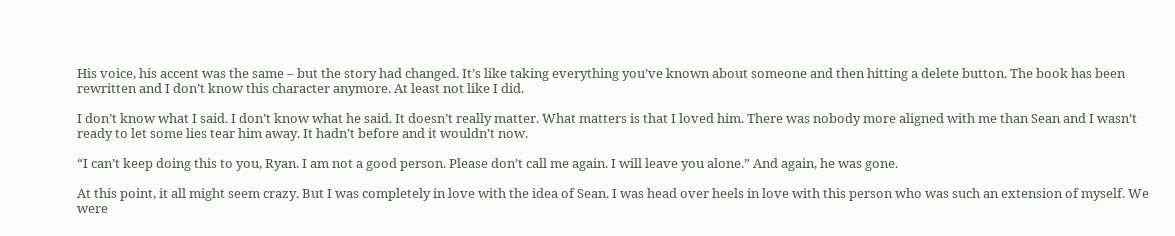His voice, his accent was the same – but the story had changed. It’s like taking everything you’ve known about someone and then hitting a delete button. The book has been rewritten and I don’t know this character anymore. At least not like I did.

I don’t know what I said. I don’t know what he said. It doesn’t really matter. What matters is that I loved him. There was nobody more aligned with me than Sean and I wasn’t ready to let some lies tear him away. It hadn’t before and it wouldn’t now.

“I can’t keep doing this to you, Ryan. I am not a good person. Please don’t call me again. I will leave you alone.” And again, he was gone.

At this point, it all might seem crazy. But I was completely in love with the idea of Sean. I was head over heels in love with this person who was such an extension of myself. We were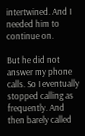intertwined. And I needed him to continue on.

But he did not answer my phone calls. So I eventually stopped calling as frequently. And then barely called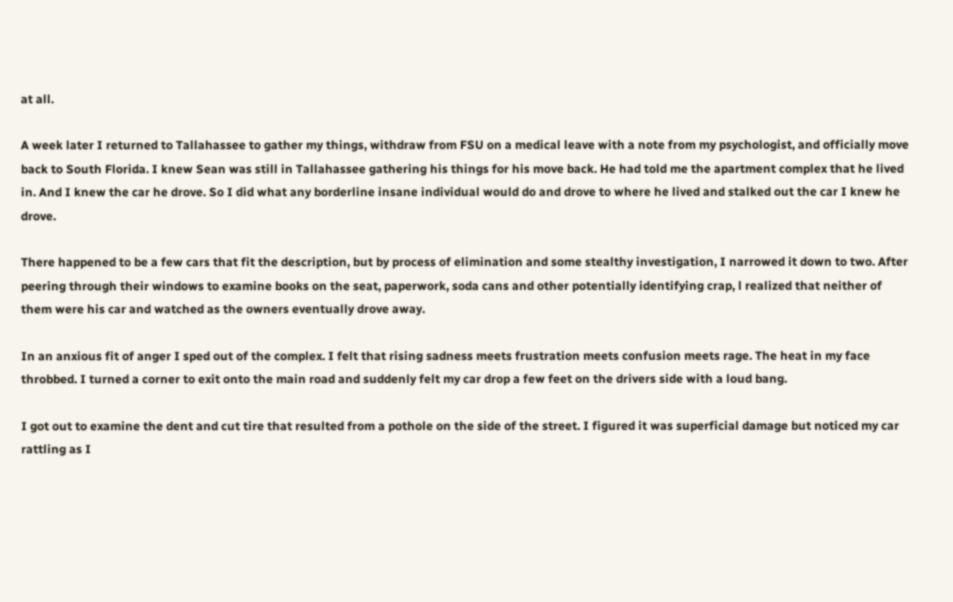at all.

A week later I returned to Tallahassee to gather my things, withdraw from FSU on a medical leave with a note from my psychologist, and officially move back to South Florida. I knew Sean was still in Tallahassee gathering his things for his move back. He had told me the apartment complex that he lived in. And I knew the car he drove. So I did what any borderline insane individual would do and drove to where he lived and stalked out the car I knew he drove.

There happened to be a few cars that fit the description, but by process of elimination and some stealthy investigation, I narrowed it down to two. After peering through their windows to examine books on the seat, paperwork, soda cans and other potentially identifying crap, l realized that neither of them were his car and watched as the owners eventually drove away.

In an anxious fit of anger I sped out of the complex. I felt that rising sadness meets frustration meets confusion meets rage. The heat in my face throbbed. I turned a corner to exit onto the main road and suddenly felt my car drop a few feet on the drivers side with a loud bang.

I got out to examine the dent and cut tire that resulted from a pothole on the side of the street. I figured it was superficial damage but noticed my car rattling as I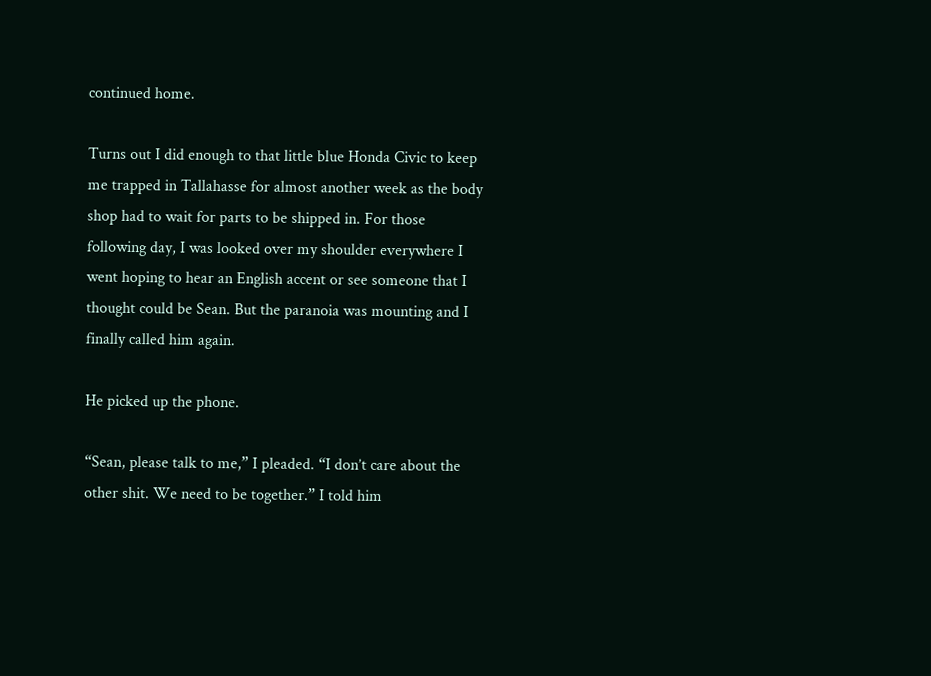continued home.

Turns out I did enough to that little blue Honda Civic to keep me trapped in Tallahasse for almost another week as the body shop had to wait for parts to be shipped in. For those following day, I was looked over my shoulder everywhere I went hoping to hear an English accent or see someone that I thought could be Sean. But the paranoia was mounting and I finally called him again.

He picked up the phone.

“Sean, please talk to me,” I pleaded. “I don’t care about the other shit. We need to be together.” I told him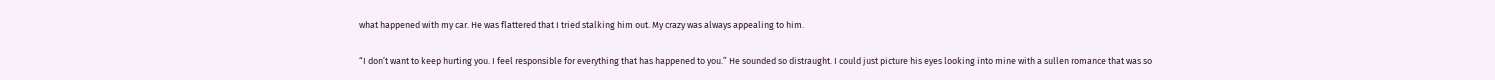what happened with my car. He was flattered that I tried stalking him out. My crazy was always appealing to him.

“I don’t want to keep hurting you. I feel responsible for everything that has happened to you.” He sounded so distraught. I could just picture his eyes looking into mine with a sullen romance that was so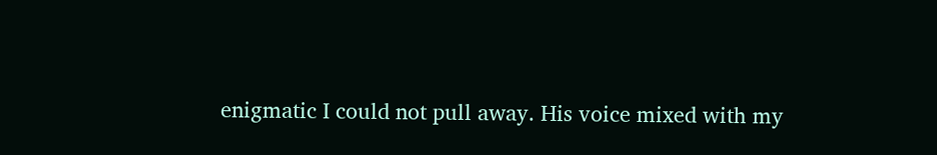enigmatic I could not pull away. His voice mixed with my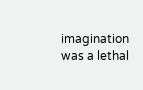imagination was a lethal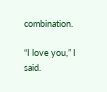combination.

“I love you,” I said.